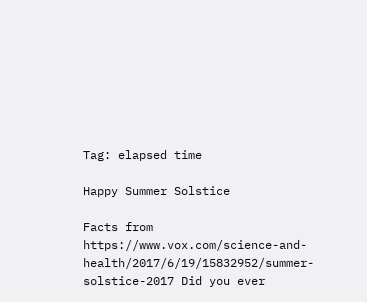Tag: elapsed time

Happy Summer Solstice

Facts from https://www.vox.com/science-and-health/2017/6/19/15832952/summer-solstice-2017 Did you ever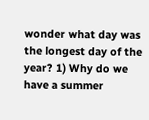wonder what day was the longest day of the year? 1) Why do we have a summer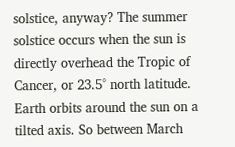solstice, anyway? The summer solstice occurs when the sun is directly overhead the Tropic of Cancer, or 23.5° north latitude. Earth orbits around the sun on a tilted axis. So between March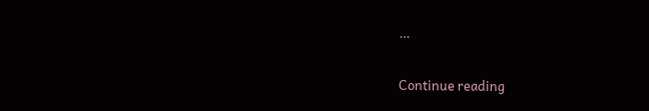…

Continue reading